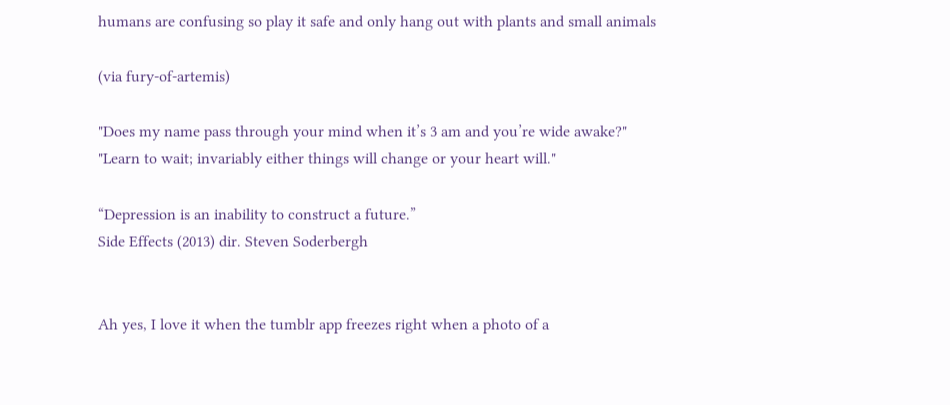humans are confusing so play it safe and only hang out with plants and small animals

(via fury-of-artemis)

"Does my name pass through your mind when it’s 3 am and you’re wide awake?"
"Learn to wait; invariably either things will change or your heart will."

“Depression is an inability to construct a future.”
Side Effects (2013) dir. Steven Soderbergh


Ah yes, I love it when the tumblr app freezes right when a photo of a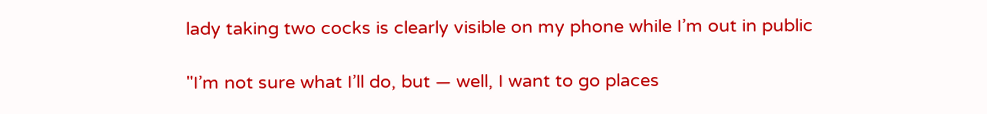lady taking two cocks is clearly visible on my phone while I’m out in public

"I’m not sure what I’ll do, but — well, I want to go places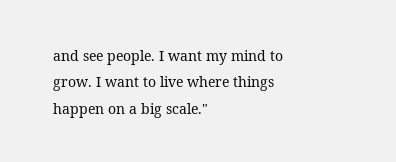and see people. I want my mind to grow. I want to live where things happen on a big scale."